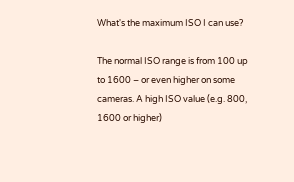What's the maximum ISO I can use?

The normal ISO range is from 100 up to 1600 – or even higher on some cameras. A high ISO value (e.g. 800, 1600 or higher)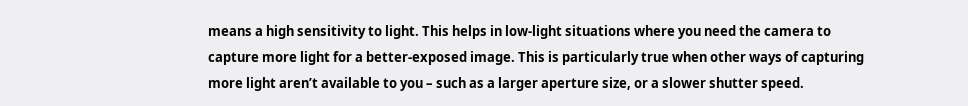means a high sensitivity to light. This helps in low-light situations where you need the camera to capture more light for a better-exposed image. This is particularly true when other ways of capturing more light aren’t available to you – such as a larger aperture size, or a slower shutter speed.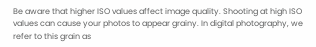Be aware that higher ISO values affect image quality. Shooting at high ISO values can cause your photos to appear grainy. In digital photography, we refer to this grain as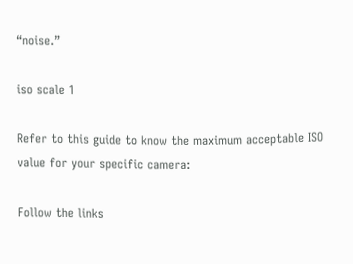“noise.”

iso scale 1

Refer to this guide to know the maximum acceptable ISO value for your specific camera:

Follow the links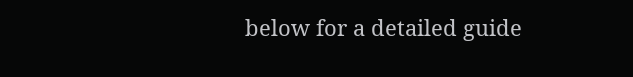below for a detailed guide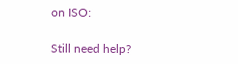on ISO:

Still need help?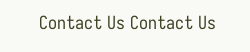Contact Us Contact Us